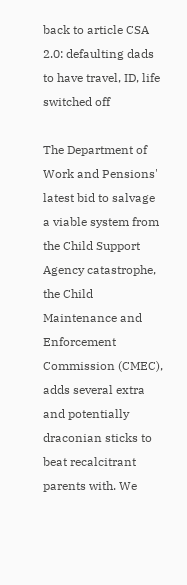back to article CSA 2.0: defaulting dads to have travel, ID, life switched off

The Department of Work and Pensions' latest bid to salvage a viable system from the Child Support Agency catastrophe, the Child Maintenance and Enforcement Commission (CMEC), adds several extra and potentially draconian sticks to beat recalcitrant parents with. We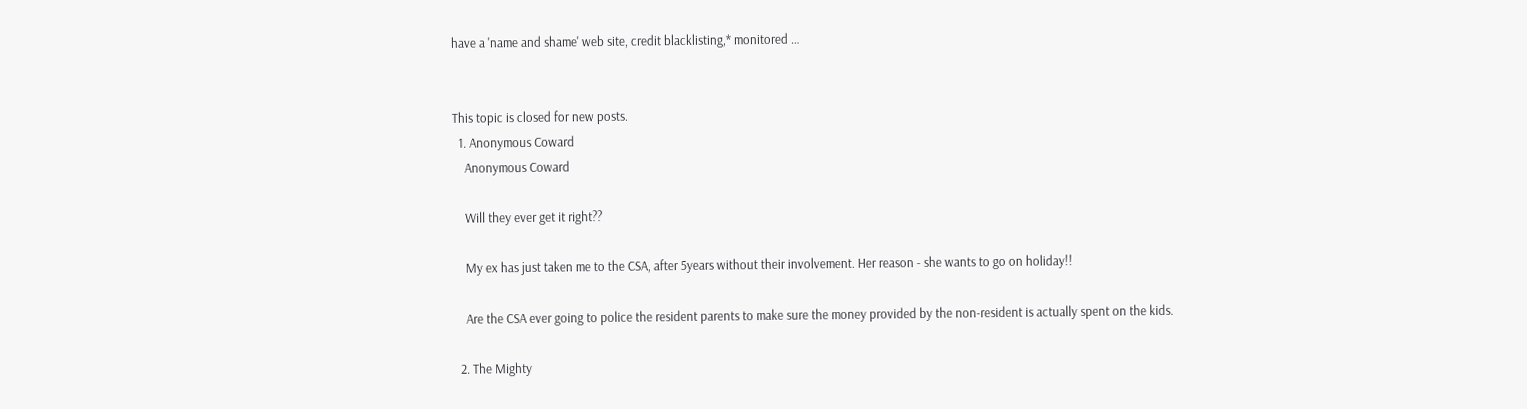have a 'name and shame' web site, credit blacklisting,* monitored …


This topic is closed for new posts.
  1. Anonymous Coward
    Anonymous Coward

    Will they ever get it right??

    My ex has just taken me to the CSA, after 5years without their involvement. Her reason - she wants to go on holiday!!

    Are the CSA ever going to police the resident parents to make sure the money provided by the non-resident is actually spent on the kids.

  2. The Mighty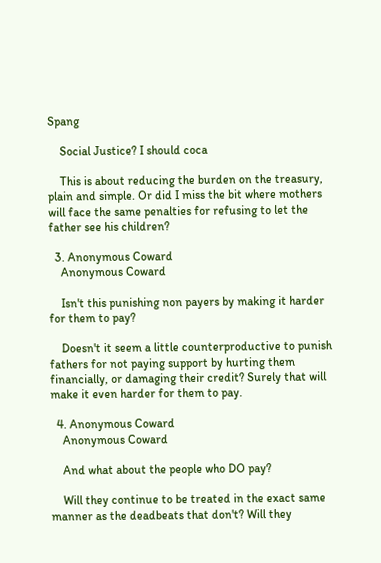Spang

    Social Justice? I should coca

    This is about reducing the burden on the treasury, plain and simple. Or did I miss the bit where mothers will face the same penalties for refusing to let the father see his children?

  3. Anonymous Coward
    Anonymous Coward

    Isn't this punishing non payers by making it harder for them to pay?

    Doesn't it seem a little counterproductive to punish fathers for not paying support by hurting them financially, or damaging their credit? Surely that will make it even harder for them to pay.

  4. Anonymous Coward
    Anonymous Coward

    And what about the people who DO pay?

    Will they continue to be treated in the exact same manner as the deadbeats that don't? Will they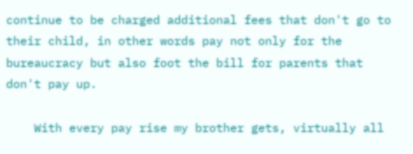continue to be charged additional fees that don't go to their child, in other words pay not only for the bureaucracy but also foot the bill for parents that don't pay up.

    With every pay rise my brother gets, virtually all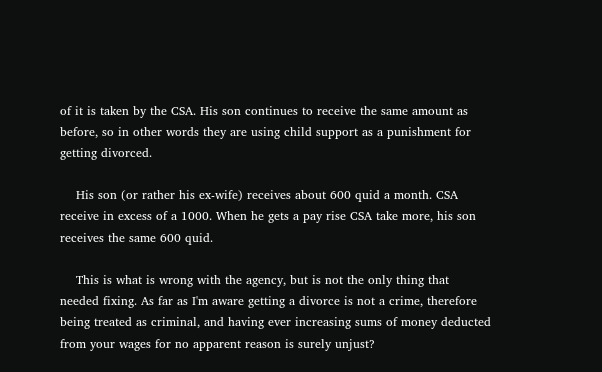of it is taken by the CSA. His son continues to receive the same amount as before, so in other words they are using child support as a punishment for getting divorced.

    His son (or rather his ex-wife) receives about 600 quid a month. CSA receive in excess of a 1000. When he gets a pay rise CSA take more, his son receives the same 600 quid.

    This is what is wrong with the agency, but is not the only thing that needed fixing. As far as I'm aware getting a divorce is not a crime, therefore being treated as criminal, and having ever increasing sums of money deducted from your wages for no apparent reason is surely unjust?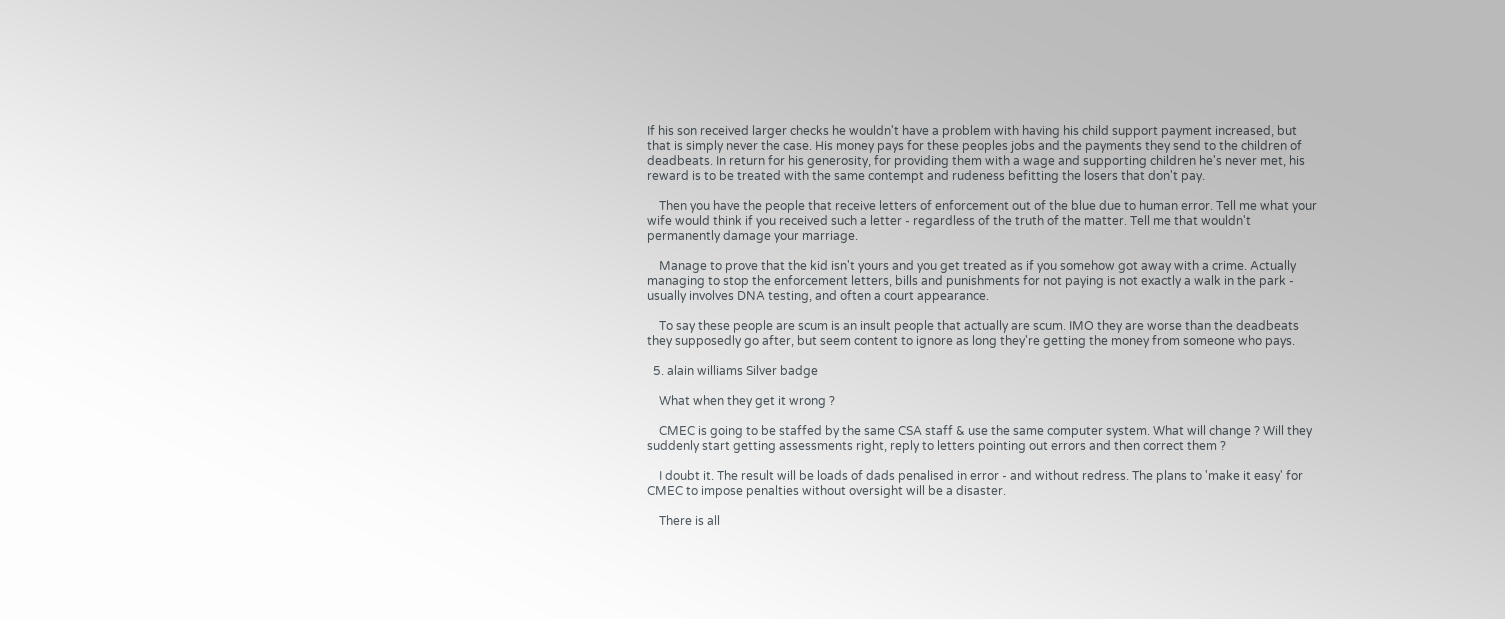If his son received larger checks he wouldn't have a problem with having his child support payment increased, but that is simply never the case. His money pays for these peoples jobs and the payments they send to the children of deadbeats. In return for his generosity, for providing them with a wage and supporting children he's never met, his reward is to be treated with the same contempt and rudeness befitting the losers that don't pay.

    Then you have the people that receive letters of enforcement out of the blue due to human error. Tell me what your wife would think if you received such a letter - regardless of the truth of the matter. Tell me that wouldn't permanently damage your marriage.

    Manage to prove that the kid isn't yours and you get treated as if you somehow got away with a crime. Actually managing to stop the enforcement letters, bills and punishments for not paying is not exactly a walk in the park - usually involves DNA testing, and often a court appearance.

    To say these people are scum is an insult people that actually are scum. IMO they are worse than the deadbeats they supposedly go after, but seem content to ignore as long they're getting the money from someone who pays.

  5. alain williams Silver badge

    What when they get it wrong ?

    CMEC is going to be staffed by the same CSA staff & use the same computer system. What will change ? Will they suddenly start getting assessments right, reply to letters pointing out errors and then correct them ?

    I doubt it. The result will be loads of dads penalised in error - and without redress. The plans to 'make it easy' for CMEC to impose penalties without oversight will be a disaster.

    There is all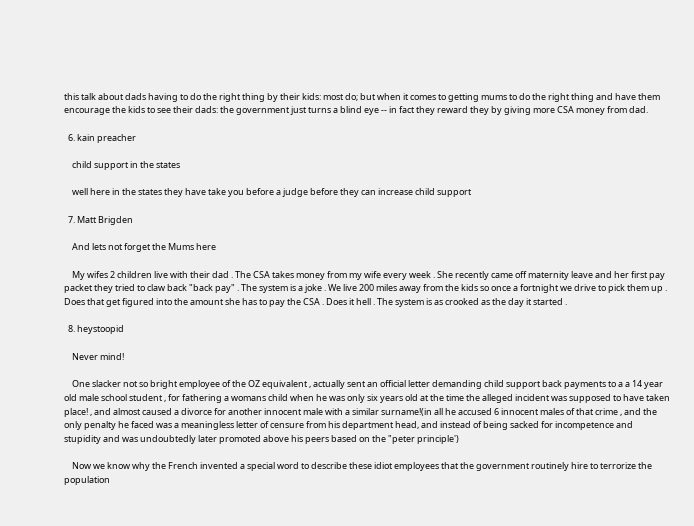this talk about dads having to do the right thing by their kids: most do; but when it comes to getting mums to do the right thing and have them encourage the kids to see their dads: the government just turns a blind eye -- in fact they reward they by giving more CSA money from dad.

  6. kain preacher

    child support in the states

    well here in the states they have take you before a judge before they can increase child support

  7. Matt Brigden

    And lets not forget the Mums here

    My wifes 2 children live with their dad . The CSA takes money from my wife every week . She recently came off maternity leave and her first pay packet they tried to claw back "back pay" . The system is a joke . We live 200 miles away from the kids so once a fortnight we drive to pick them up . Does that get figured into the amount she has to pay the CSA . Does it hell . The system is as crooked as the day it started .

  8. heystoopid

    Never mind!

    One slacker not so bright employee of the OZ equivalent , actually sent an official letter demanding child support back payments to a a 14 year old male school student , for fathering a womans child when he was only six years old at the time the alleged incident was supposed to have taken place! , and almost caused a divorce for another innocent male with a similar surname!(in all he accused 6 innocent males of that crime , and the only penalty he faced was a meaningless letter of censure from his department head, and instead of being sacked for incompetence and stupidity and was undoubtedly later promoted above his peers based on the "peter principle')

    Now we know why the French invented a special word to describe these idiot employees that the government routinely hire to terrorize the population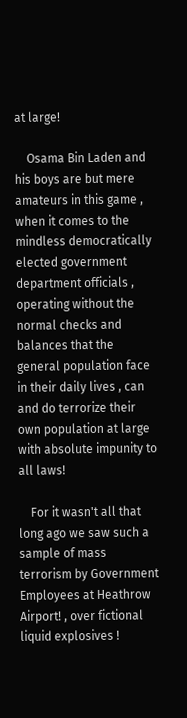at large!

    Osama Bin Laden and his boys are but mere amateurs in this game , when it comes to the mindless democratically elected government department officials , operating without the normal checks and balances that the general population face in their daily lives , can and do terrorize their own population at large with absolute impunity to all laws!

    For it wasn't all that long ago we saw such a sample of mass terrorism by Government Employees at Heathrow Airport! , over fictional liquid explosives !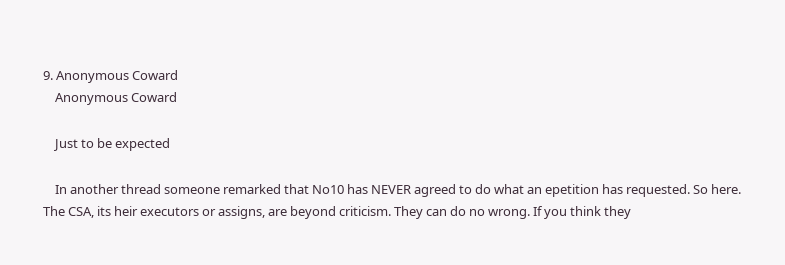9. Anonymous Coward
    Anonymous Coward

    Just to be expected

    In another thread someone remarked that No10 has NEVER agreed to do what an epetition has requested. So here. The CSA, its heir executors or assigns, are beyond criticism. They can do no wrong. If you think they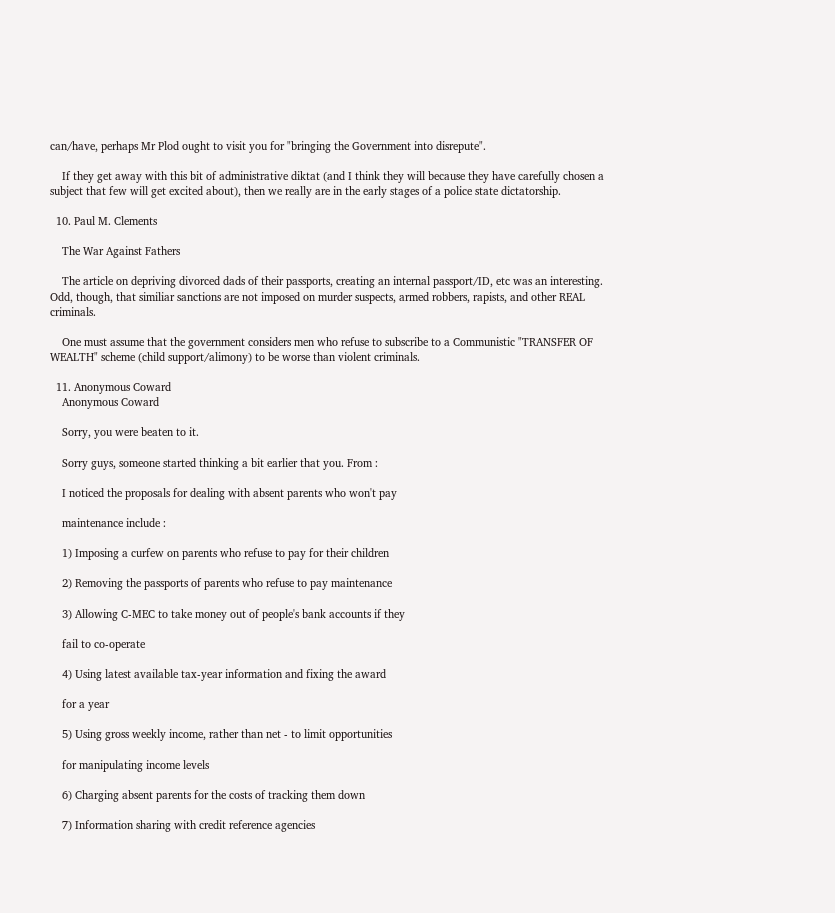can/have, perhaps Mr Plod ought to visit you for "bringing the Government into disrepute".

    If they get away with this bit of administrative diktat (and I think they will because they have carefully chosen a subject that few will get excited about), then we really are in the early stages of a police state dictatorship.

  10. Paul M. Clements

    The War Against Fathers

    The article on depriving divorced dads of their passports, creating an internal passport/ID, etc was an interesting. Odd, though, that similiar sanctions are not imposed on murder suspects, armed robbers, rapists, and other REAL criminals.

    One must assume that the government considers men who refuse to subscribe to a Communistic "TRANSFER OF WEALTH" scheme (child support/alimony) to be worse than violent criminals.

  11. Anonymous Coward
    Anonymous Coward

    Sorry, you were beaten to it.

    Sorry guys, someone started thinking a bit earlier that you. From :

    I noticed the proposals for dealing with absent parents who won't pay

    maintenance include :

    1) Imposing a curfew on parents who refuse to pay for their children

    2) Removing the passports of parents who refuse to pay maintenance

    3) Allowing C-MEC to take money out of people's bank accounts if they

    fail to co-operate

    4) Using latest available tax-year information and fixing the award

    for a year

    5) Using gross weekly income, rather than net - to limit opportunities

    for manipulating income levels

    6) Charging absent parents for the costs of tracking them down

    7) Information sharing with credit reference agencies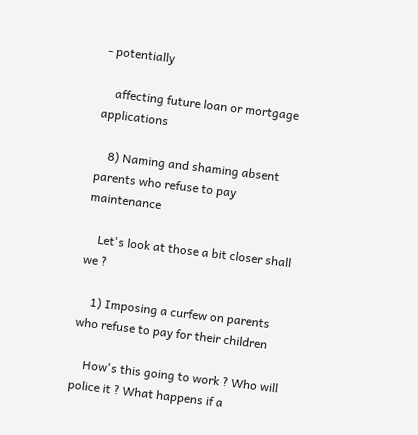- potentially

    affecting future loan or mortgage applications

    8) Naming and shaming absent parents who refuse to pay maintenance

    Let's look at those a bit closer shall we ?

    1) Imposing a curfew on parents who refuse to pay for their children

    How's this going to work ? Who will police it ? What happens if a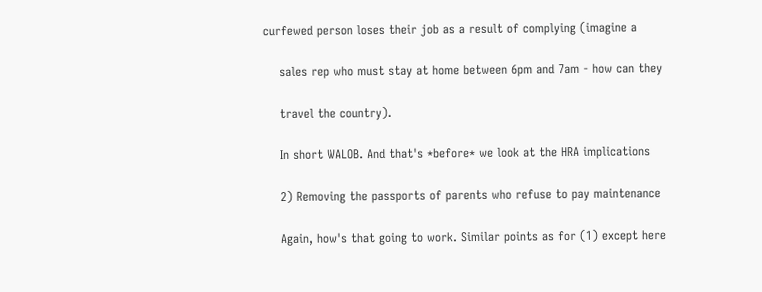curfewed person loses their job as a result of complying (imagine a

    sales rep who must stay at home between 6pm and 7am - how can they

    travel the country).

    In short WALOB. And that's *before* we look at the HRA implications

    2) Removing the passports of parents who refuse to pay maintenance

    Again, how's that going to work. Similar points as for (1) except here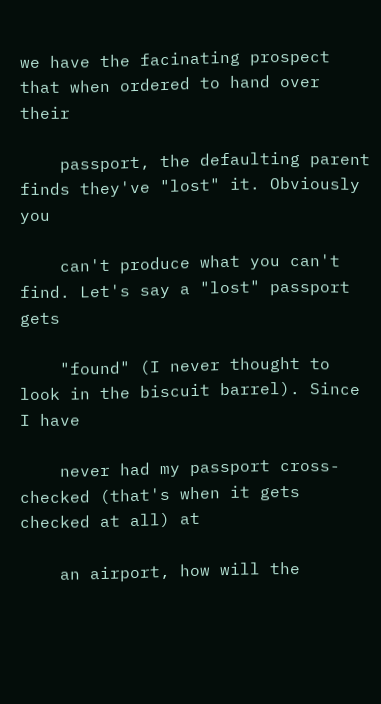we have the facinating prospect that when ordered to hand over their

    passport, the defaulting parent finds they've "lost" it. Obviously you

    can't produce what you can't find. Let's say a "lost" passport gets

    "found" (I never thought to look in the biscuit barrel). Since I have

    never had my passport cross-checked (that's when it gets checked at all) at

    an airport, how will the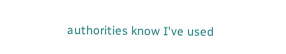authorities know I've used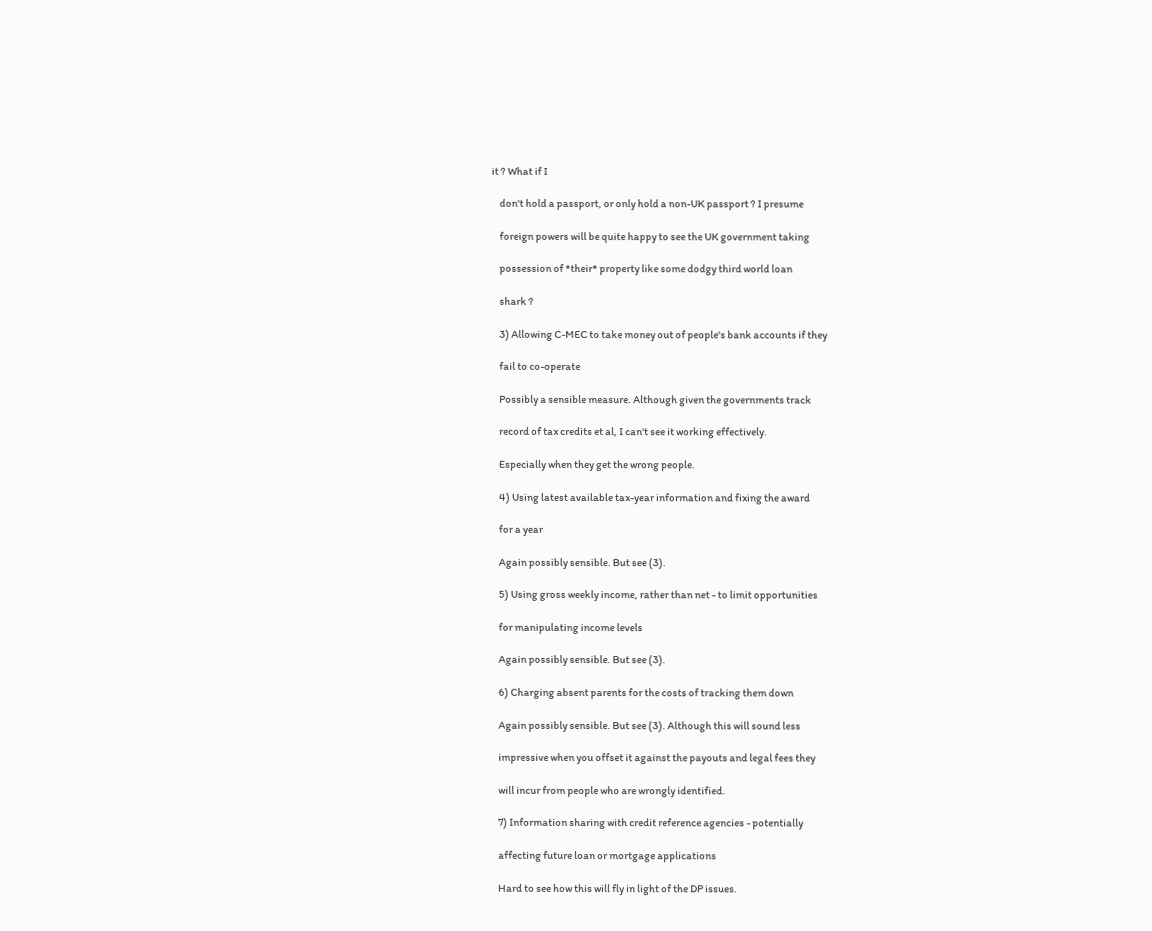it ? What if I

    don't hold a passport, or only hold a non-UK passport ? I presume

    foreign powers will be quite happy to see the UK government taking

    possession of *their* property like some dodgy third world loan

    shark ?

    3) Allowing C-MEC to take money out of people's bank accounts if they

    fail to co-operate

    Possibly a sensible measure. Although given the governments track

    record of tax credits et al, I can't see it working effectively.

    Especially when they get the wrong people.

    4) Using latest available tax-year information and fixing the award

    for a year

    Again possibly sensible. But see (3).

    5) Using gross weekly income, rather than net - to limit opportunities

    for manipulating income levels

    Again possibly sensible. But see (3).

    6) Charging absent parents for the costs of tracking them down

    Again possibly sensible. But see (3). Although this will sound less

    impressive when you offset it against the payouts and legal fees they

    will incur from people who are wrongly identified.

    7) Information sharing with credit reference agencies - potentially

    affecting future loan or mortgage applications

    Hard to see how this will fly in light of the DP issues.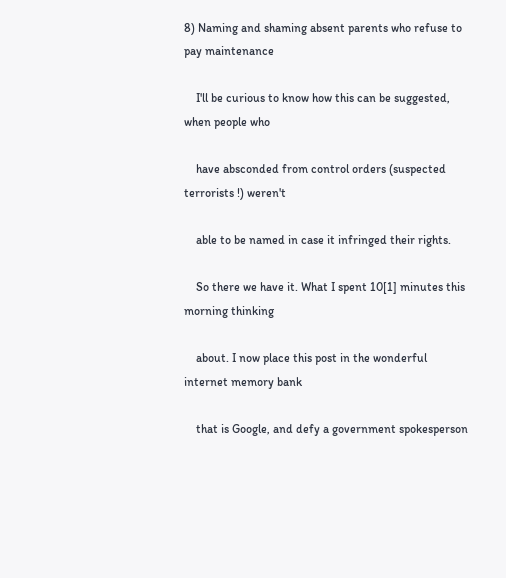8) Naming and shaming absent parents who refuse to pay maintenance

    I'll be curious to know how this can be suggested, when people who

    have absconded from control orders (suspected terrorists !) weren't

    able to be named in case it infringed their rights.

    So there we have it. What I spent 10[1] minutes this morning thinking

    about. I now place this post in the wonderful internet memory bank

    that is Google, and defy a government spokesperson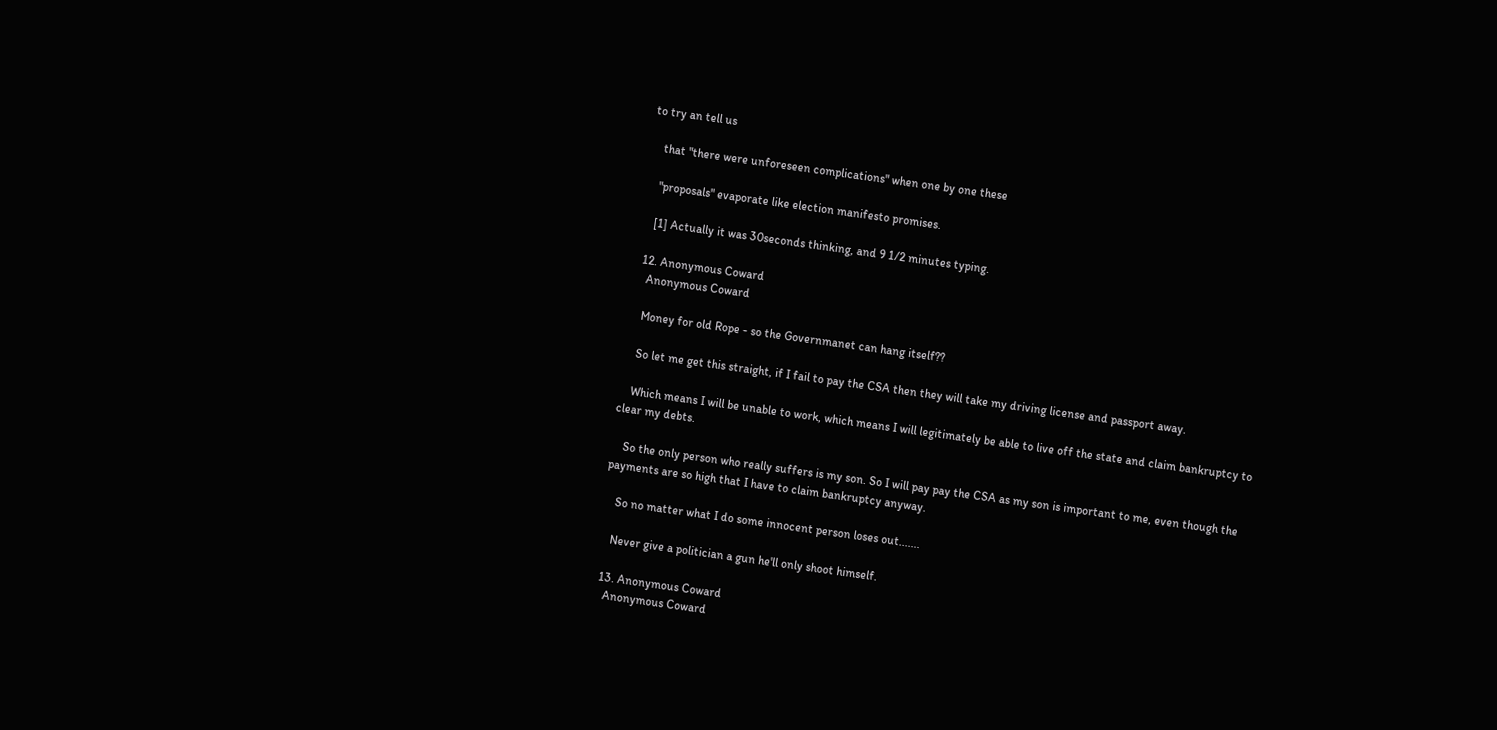to try an tell us

    that "there were unforeseen complications" when one by one these

    "proposals" evaporate like election manifesto promises.

    [1] Actually it was 30seconds thinking, and 9 1/2 minutes typing.

  12. Anonymous Coward
    Anonymous Coward

    Money for old Rope - so the Governmanet can hang itself??

    So let me get this straight, if I fail to pay the CSA then they will take my driving license and passport away.

    Which means I will be unable to work, which means I will legitimately be able to live off the state and claim bankruptcy to clear my debts.

    So the only person who really suffers is my son. So I will pay pay the CSA as my son is important to me, even though the payments are so high that I have to claim bankruptcy anyway.

    So no matter what I do some innocent person loses out.......

    Never give a politician a gun he'll only shoot himself.

  13. Anonymous Coward
    Anonymous Coward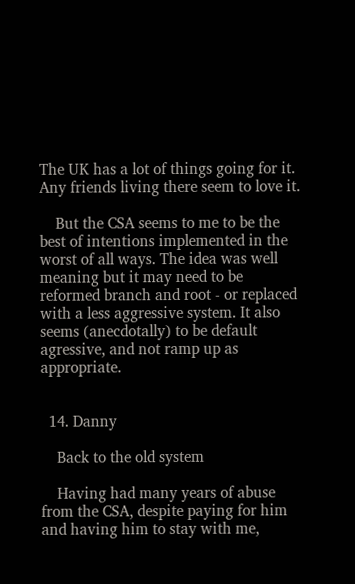The UK has a lot of things going for it. Any friends living there seem to love it.

    But the CSA seems to me to be the best of intentions implemented in the worst of all ways. The idea was well meaning but it may need to be reformed branch and root - or replaced with a less aggressive system. It also seems (anecdotally) to be default agressive, and not ramp up as appropriate.


  14. Danny

    Back to the old system

    Having had many years of abuse from the CSA, despite paying for him and having him to stay with me,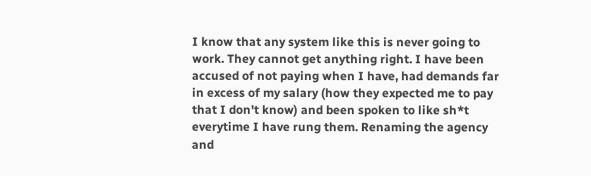I know that any system like this is never going to work. They cannot get anything right. I have been accused of not paying when I have, had demands far in excess of my salary (how they expected me to pay that I don't know) and been spoken to like sh*t everytime I have rung them. Renaming the agency and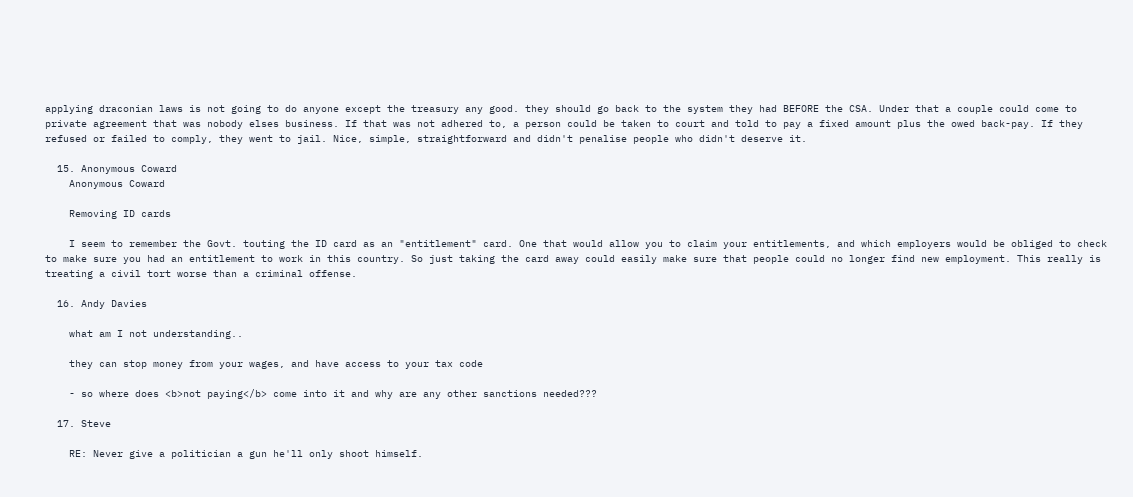applying draconian laws is not going to do anyone except the treasury any good. they should go back to the system they had BEFORE the CSA. Under that a couple could come to private agreement that was nobody elses business. If that was not adhered to, a person could be taken to court and told to pay a fixed amount plus the owed back-pay. If they refused or failed to comply, they went to jail. Nice, simple, straightforward and didn't penalise people who didn't deserve it.

  15. Anonymous Coward
    Anonymous Coward

    Removing ID cards

    I seem to remember the Govt. touting the ID card as an "entitlement" card. One that would allow you to claim your entitlements, and which employers would be obliged to check to make sure you had an entitlement to work in this country. So just taking the card away could easily make sure that people could no longer find new employment. This really is treating a civil tort worse than a criminal offense.

  16. Andy Davies

    what am I not understanding..

    they can stop money from your wages, and have access to your tax code

    - so where does <b>not paying</b> come into it and why are any other sanctions needed???

  17. Steve

    RE: Never give a politician a gun he'll only shoot himself.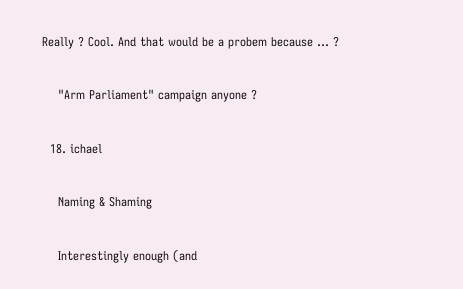Really ? Cool. And that would be a probem because ... ?

    "Arm Parliament" campaign anyone ?

  18. ichael

    Naming & Shaming

    Interestingly enough (and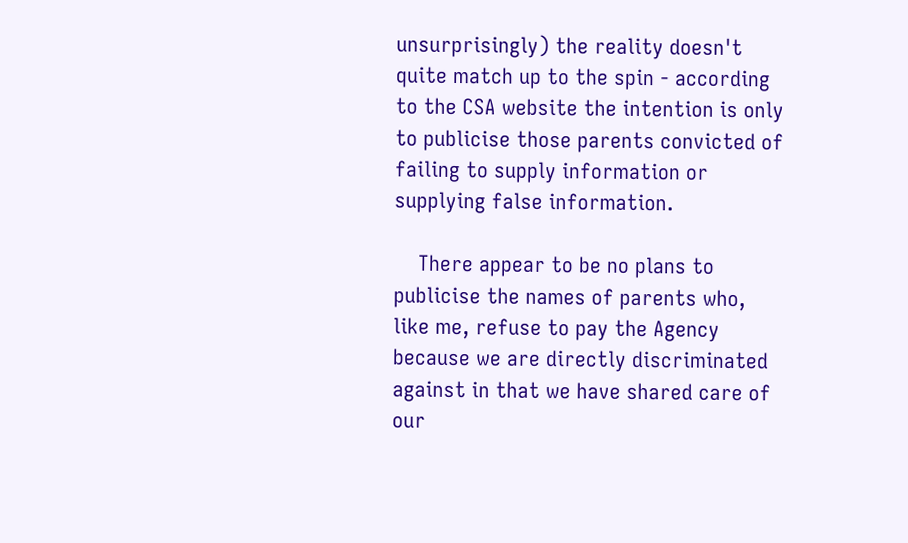unsurprisingly) the reality doesn't quite match up to the spin - according to the CSA website the intention is only to publicise those parents convicted of failing to supply information or supplying false information.

    There appear to be no plans to publicise the names of parents who, like me, refuse to pay the Agency because we are directly discriminated against in that we have shared care of our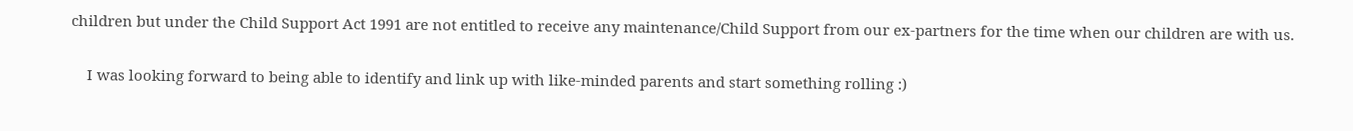children but under the Child Support Act 1991 are not entitled to receive any maintenance/Child Support from our ex-partners for the time when our children are with us.

    I was looking forward to being able to identify and link up with like-minded parents and start something rolling :)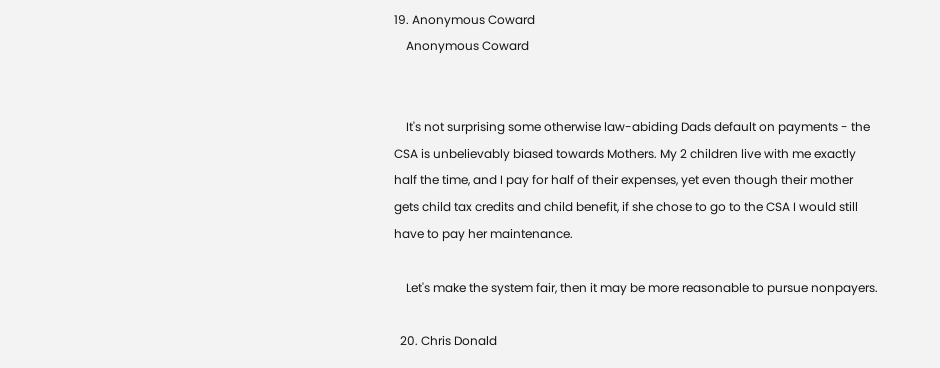19. Anonymous Coward
    Anonymous Coward


    It's not surprising some otherwise law-abiding Dads default on payments - the CSA is unbelievably biased towards Mothers. My 2 children live with me exactly half the time, and I pay for half of their expenses, yet even though their mother gets child tax credits and child benefit, if she chose to go to the CSA I would still have to pay her maintenance.

    Let's make the system fair, then it may be more reasonable to pursue nonpayers.

  20. Chris Donald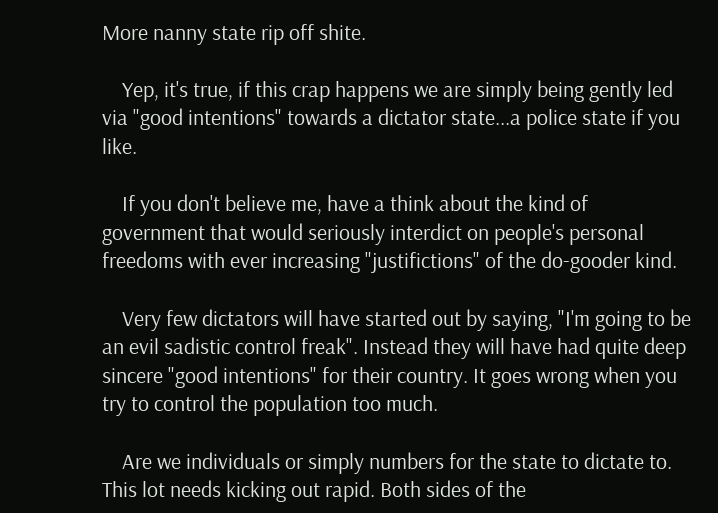More nanny state rip off shite.

    Yep, it's true, if this crap happens we are simply being gently led via "good intentions" towards a dictator state...a police state if you like.

    If you don't believe me, have a think about the kind of government that would seriously interdict on people's personal freedoms with ever increasing "justifictions" of the do-gooder kind.

    Very few dictators will have started out by saying, "I'm going to be an evil sadistic control freak". Instead they will have had quite deep sincere "good intentions" for their country. It goes wrong when you try to control the population too much.

    Are we individuals or simply numbers for the state to dictate to. This lot needs kicking out rapid. Both sides of the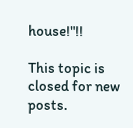house!"!!

This topic is closed for new posts.